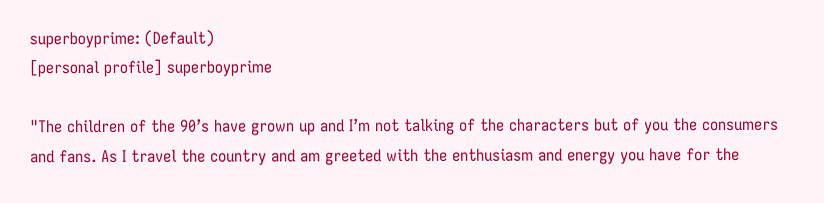superboyprime: (Default)
[personal profile] superboyprime

"The children of the 90’s have grown up and I’m not talking of the characters but of you the consumers and fans. As I travel the country and am greeted with the enthusiasm and energy you have for the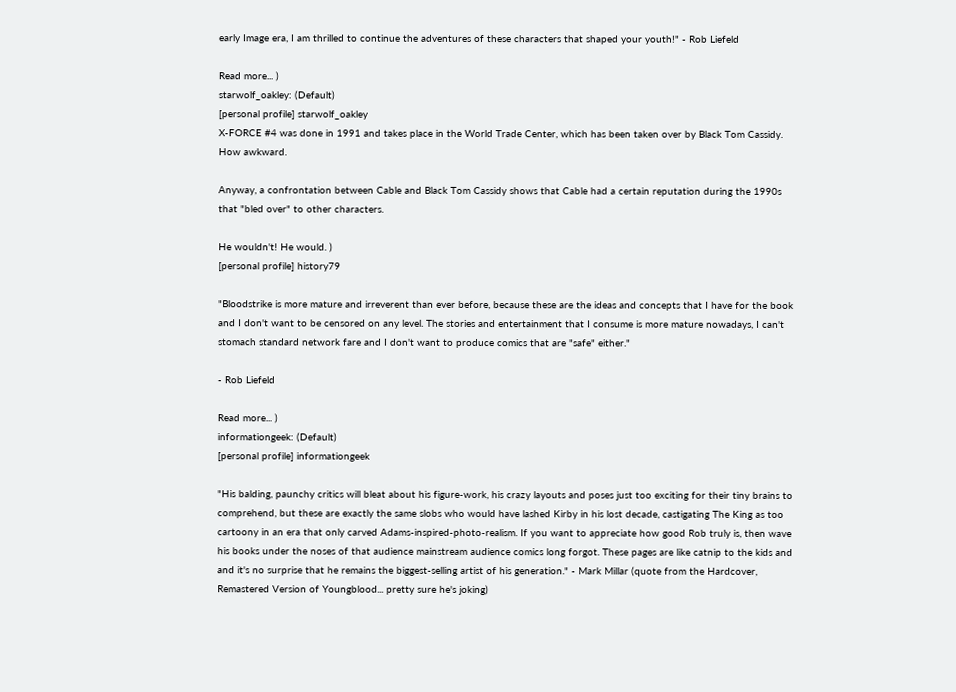early Image era, I am thrilled to continue the adventures of these characters that shaped your youth!" - Rob Liefeld

Read more... )
starwolf_oakley: (Default)
[personal profile] starwolf_oakley
X-FORCE #4 was done in 1991 and takes place in the World Trade Center, which has been taken over by Black Tom Cassidy. How awkward.

Anyway, a confrontation between Cable and Black Tom Cassidy shows that Cable had a certain reputation during the 1990s that "bled over" to other characters.

He wouldn't! He would. )
[personal profile] history79

"Bloodstrike is more mature and irreverent than ever before, because these are the ideas and concepts that I have for the book and I don't want to be censored on any level. The stories and entertainment that I consume is more mature nowadays, I can't stomach standard network fare and I don't want to produce comics that are "safe" either."

- Rob Liefeld

Read more... )
informationgeek: (Default)
[personal profile] informationgeek

"His balding, paunchy critics will bleat about his figure-work, his crazy layouts and poses just too exciting for their tiny brains to comprehend, but these are exactly the same slobs who would have lashed Kirby in his lost decade, castigating The King as too cartoony in an era that only carved Adams-inspired-photo-realism. If you want to appreciate how good Rob truly is, then wave his books under the noses of that audience mainstream audience comics long forgot. These pages are like catnip to the kids and and it's no surprise that he remains the biggest-selling artist of his generation." - Mark Millar (quote from the Hardcover, Remastered Version of Youngblood... pretty sure he's joking)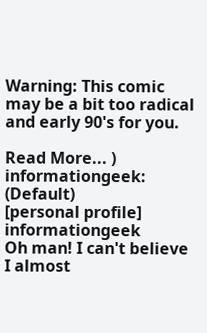Warning: This comic may be a bit too radical and early 90's for you.

Read More... )
informationgeek: (Default)
[personal profile] informationgeek
Oh man! I can't believe I almost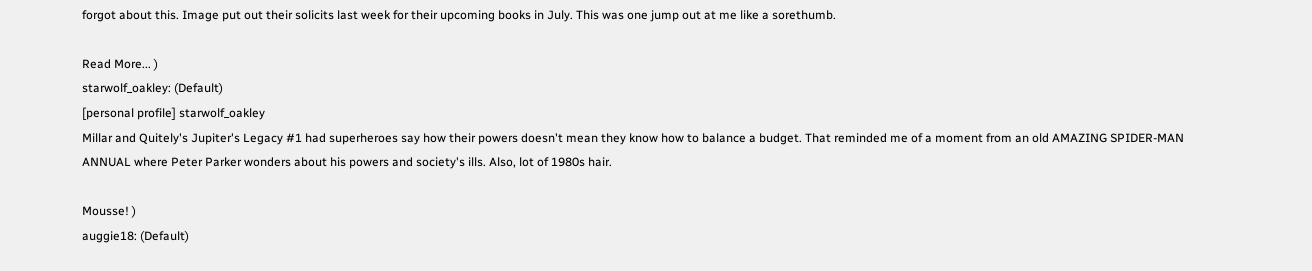forgot about this. Image put out their solicits last week for their upcoming books in July. This was one jump out at me like a sorethumb.

Read More... )
starwolf_oakley: (Default)
[personal profile] starwolf_oakley
Millar and Quitely's Jupiter's Legacy #1 had superheroes say how their powers doesn't mean they know how to balance a budget. That reminded me of a moment from an old AMAZING SPIDER-MAN ANNUAL where Peter Parker wonders about his powers and society's ills. Also, lot of 1980s hair.

Mousse! )
auggie18: (Default)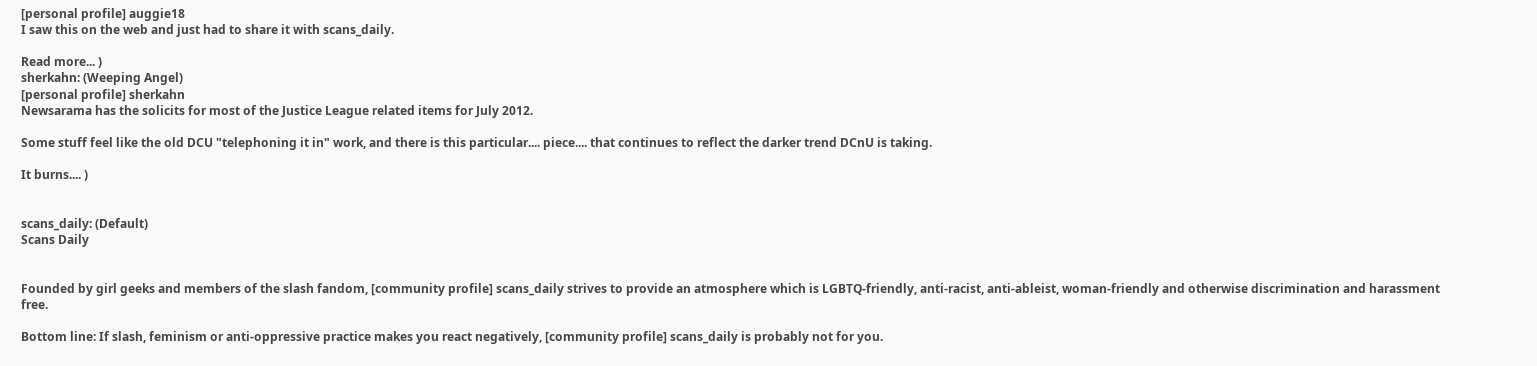[personal profile] auggie18
I saw this on the web and just had to share it with scans_daily.

Read more... )
sherkahn: (Weeping Angel)
[personal profile] sherkahn
Newsarama has the solicits for most of the Justice League related items for July 2012.

Some stuff feel like the old DCU "telephoning it in" work, and there is this particular.... piece.... that continues to reflect the darker trend DCnU is taking.

It burns.... )


scans_daily: (Default)
Scans Daily


Founded by girl geeks and members of the slash fandom, [community profile] scans_daily strives to provide an atmosphere which is LGBTQ-friendly, anti-racist, anti-ableist, woman-friendly and otherwise discrimination and harassment free.

Bottom line: If slash, feminism or anti-oppressive practice makes you react negatively, [community profile] scans_daily is probably not for you.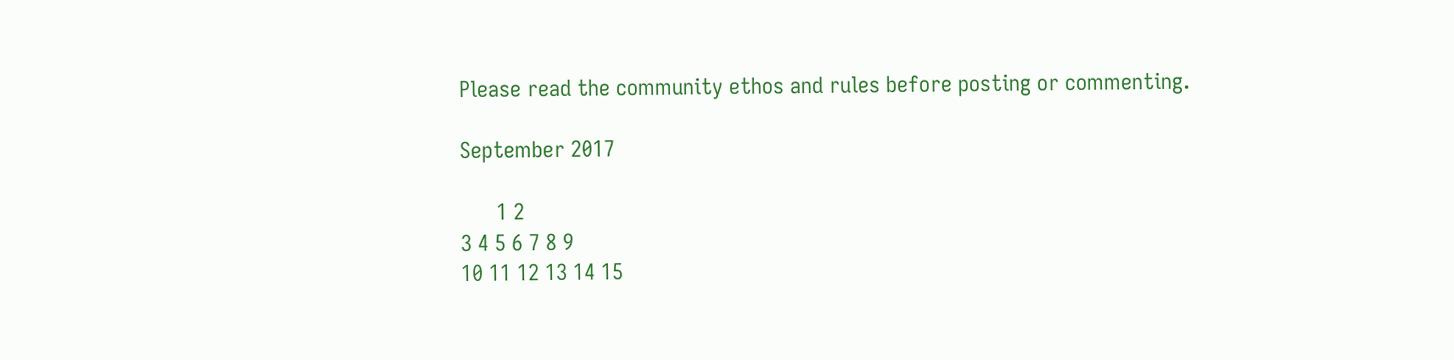Please read the community ethos and rules before posting or commenting.

September 2017

      1 2
3 4 5 6 7 8 9
10 11 12 13 14 15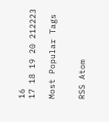16
17 18 19 20 212223

Most Popular Tags


RSS Atom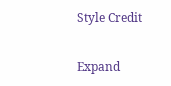Style Credit

Expand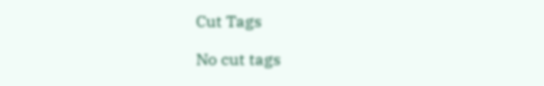Cut Tags

No cut tags